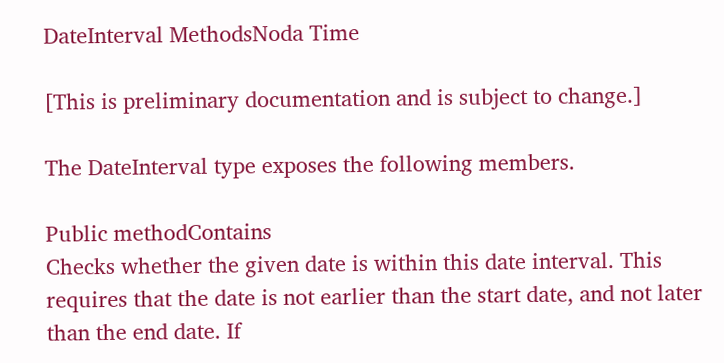DateInterval MethodsNoda Time

[This is preliminary documentation and is subject to change.]

The DateInterval type exposes the following members.

Public methodContains
Checks whether the given date is within this date interval. This requires that the date is not earlier than the start date, and not later than the end date. If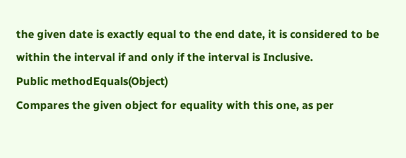the given date is exactly equal to the end date, it is considered to be within the interval if and only if the interval is Inclusive.
Public methodEquals(Object)
Compares the given object for equality with this one, as per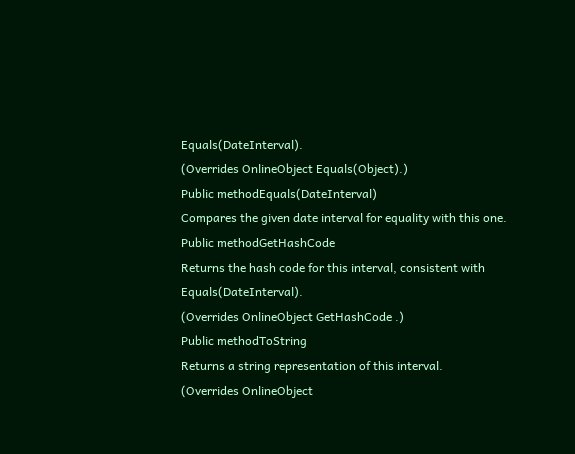Equals(DateInterval).
(Overrides OnlineObject Equals(Object).)
Public methodEquals(DateInterval)
Compares the given date interval for equality with this one.
Public methodGetHashCode
Returns the hash code for this interval, consistent with Equals(DateInterval).
(Overrides OnlineObject GetHashCode .)
Public methodToString
Returns a string representation of this interval.
(Overrides OnlineObject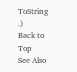ToString .)
Back to Top
See Also